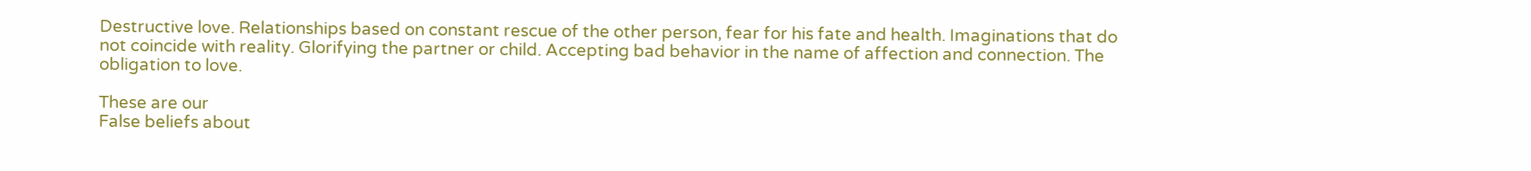Destructive love. Relationships based on constant rescue of the other person, fear for his fate and health. Imaginations that do not coincide with reality. Glorifying the partner or child. Accepting bad behavior in the name of affection and connection. The obligation to love.

These are our
False beliefs about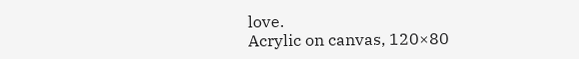love.
Acrylic on canvas, 120×80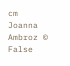cm
Joanna Ambroz © False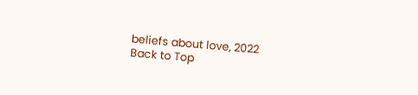beliefs about love, 2022
Back to Top